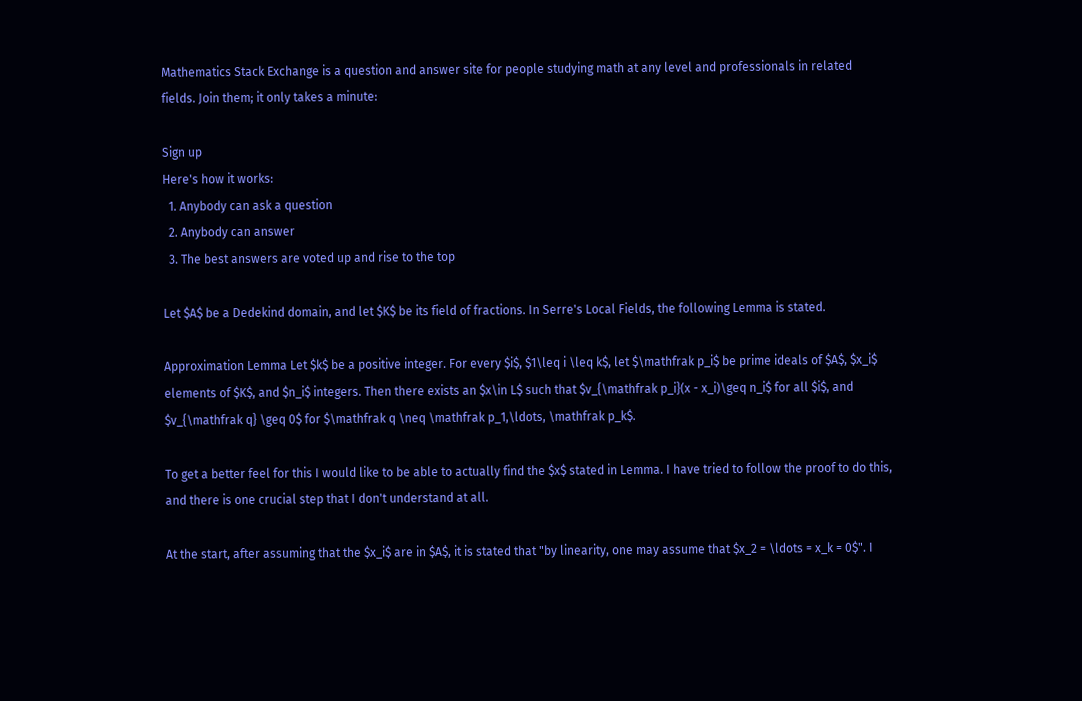Mathematics Stack Exchange is a question and answer site for people studying math at any level and professionals in related fields. Join them; it only takes a minute:

Sign up
Here's how it works:
  1. Anybody can ask a question
  2. Anybody can answer
  3. The best answers are voted up and rise to the top

Let $A$ be a Dedekind domain, and let $K$ be its field of fractions. In Serre's Local Fields, the following Lemma is stated.

Approximation Lemma Let $k$ be a positive integer. For every $i$, $1\leq i \leq k$, let $\mathfrak p_i$ be prime ideals of $A$, $x_i$ elements of $K$, and $n_i$ integers. Then there exists an $x\in L$ such that $v_{\mathfrak p_i}(x - x_i)\geq n_i$ for all $i$, and $v_{\mathfrak q} \geq 0$ for $\mathfrak q \neq \mathfrak p_1,\ldots, \mathfrak p_k$.

To get a better feel for this I would like to be able to actually find the $x$ stated in Lemma. I have tried to follow the proof to do this, and there is one crucial step that I don't understand at all.

At the start, after assuming that the $x_i$ are in $A$, it is stated that "by linearity, one may assume that $x_2 = \ldots = x_k = 0$". I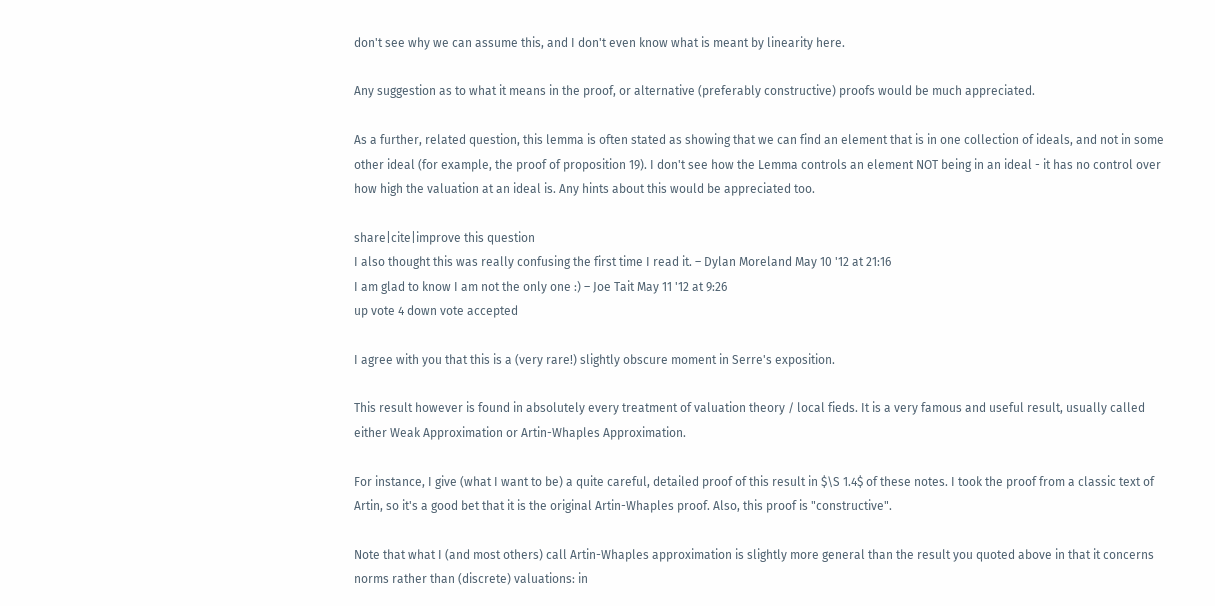don't see why we can assume this, and I don't even know what is meant by linearity here.

Any suggestion as to what it means in the proof, or alternative (preferably constructive) proofs would be much appreciated.

As a further, related question, this lemma is often stated as showing that we can find an element that is in one collection of ideals, and not in some other ideal (for example, the proof of proposition 19). I don't see how the Lemma controls an element NOT being in an ideal - it has no control over how high the valuation at an ideal is. Any hints about this would be appreciated too.

share|cite|improve this question
I also thought this was really confusing the first time I read it. – Dylan Moreland May 10 '12 at 21:16
I am glad to know I am not the only one :) – Joe Tait May 11 '12 at 9:26
up vote 4 down vote accepted

I agree with you that this is a (very rare!) slightly obscure moment in Serre's exposition.

This result however is found in absolutely every treatment of valuation theory / local fieds. It is a very famous and useful result, usually called either Weak Approximation or Artin-Whaples Approximation.

For instance, I give (what I want to be) a quite careful, detailed proof of this result in $\S 1.4$ of these notes. I took the proof from a classic text of Artin, so it's a good bet that it is the original Artin-Whaples proof. Also, this proof is "constructive".

Note that what I (and most others) call Artin-Whaples approximation is slightly more general than the result you quoted above in that it concerns norms rather than (discrete) valuations: in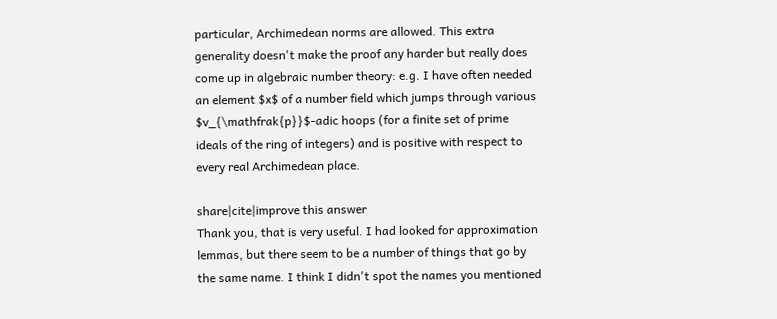particular, Archimedean norms are allowed. This extra generality doesn't make the proof any harder but really does come up in algebraic number theory: e.g. I have often needed an element $x$ of a number field which jumps through various $v_{\mathfrak{p}}$-adic hoops (for a finite set of prime ideals of the ring of integers) and is positive with respect to every real Archimedean place.

share|cite|improve this answer
Thank you, that is very useful. I had looked for approximation lemmas, but there seem to be a number of things that go by the same name. I think I didn't spot the names you mentioned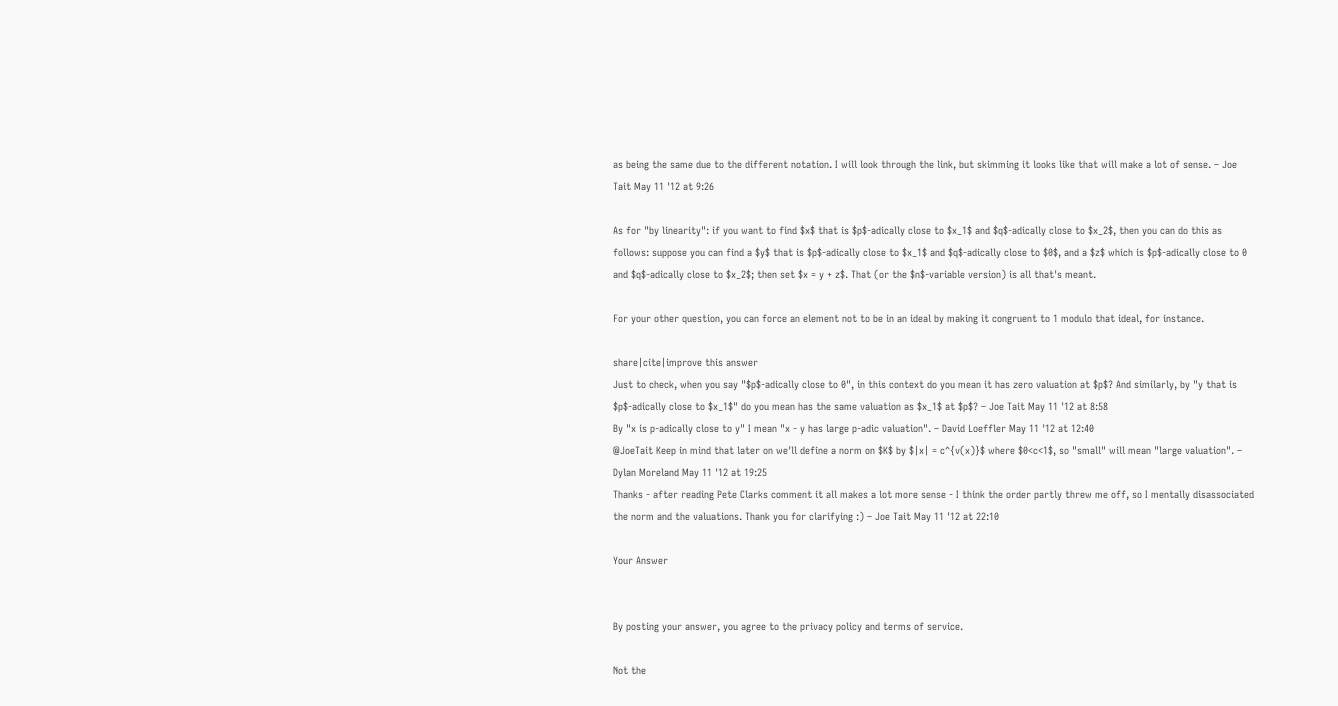as being the same due to the different notation. I will look through the link, but skimming it looks like that will make a lot of sense. – Joe Tait May 11 '12 at 9:26

As for "by linearity": if you want to find $x$ that is $p$-adically close to $x_1$ and $q$-adically close to $x_2$, then you can do this as follows: suppose you can find a $y$ that is $p$-adically close to $x_1$ and $q$-adically close to $0$, and a $z$ which is $p$-adically close to 0 and $q$-adically close to $x_2$; then set $x = y + z$. That (or the $n$-variable version) is all that's meant.

For your other question, you can force an element not to be in an ideal by making it congruent to 1 modulo that ideal, for instance.

share|cite|improve this answer
Just to check, when you say "$p$-adically close to 0", in this context do you mean it has zero valuation at $p$? And similarly, by "y that is $p$-adically close to $x_1$" do you mean has the same valuation as $x_1$ at $p$? – Joe Tait May 11 '12 at 8:58
By "x is p-adically close to y" I mean "x - y has large p-adic valuation". – David Loeffler May 11 '12 at 12:40
@JoeTait Keep in mind that later on we'll define a norm on $K$ by $|x| = c^{v(x)}$ where $0<c<1$, so "small" will mean "large valuation". – Dylan Moreland May 11 '12 at 19:25
Thanks - after reading Pete Clarks comment it all makes a lot more sense - I think the order partly threw me off, so I mentally disassociated the norm and the valuations. Thank you for clarifying :) – Joe Tait May 11 '12 at 22:10

Your Answer


By posting your answer, you agree to the privacy policy and terms of service.

Not the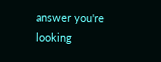answer you're looking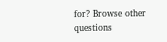for? Browse other questions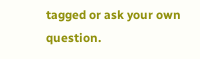tagged or ask your own question.